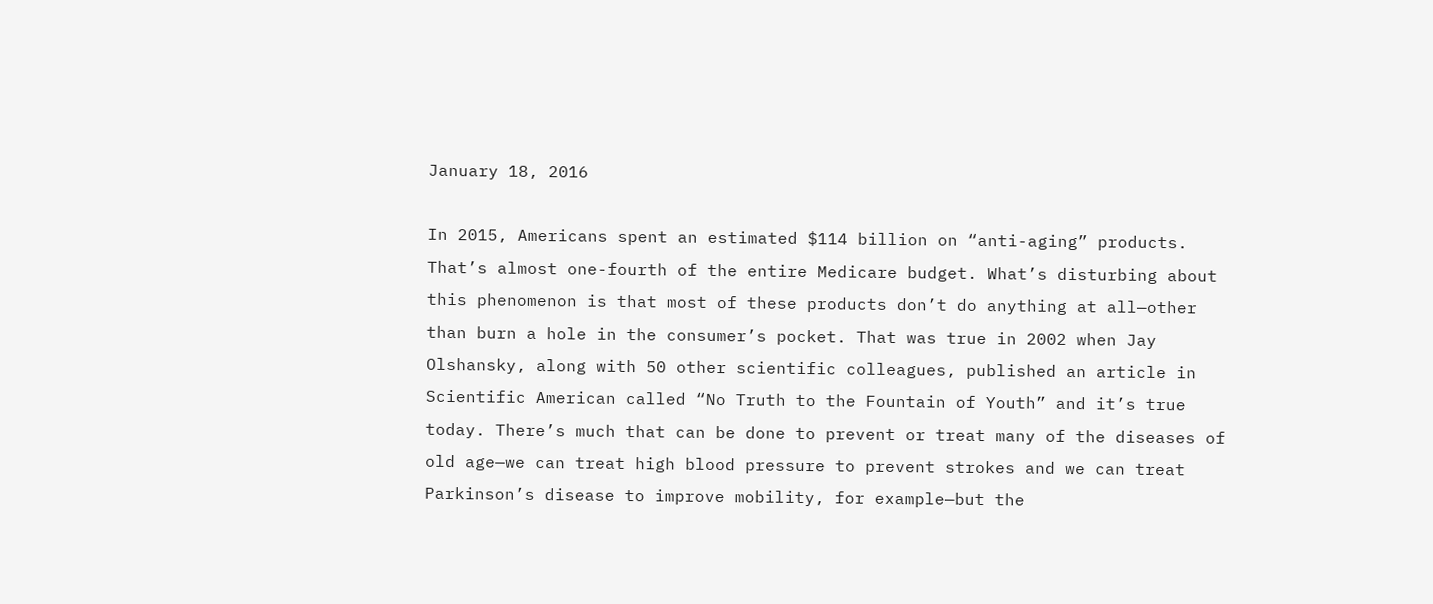January 18, 2016

In 2015, Americans spent an estimated $114 billion on “anti-aging” products. That’s almost one-fourth of the entire Medicare budget. What’s disturbing about this phenomenon is that most of these products don’t do anything at all—other than burn a hole in the consumer’s pocket. That was true in 2002 when Jay Olshansky, along with 50 other scientific colleagues, published an article in Scientific American called “No Truth to the Fountain of Youth” and it’s true today. There’s much that can be done to prevent or treat many of the diseases of old age—we can treat high blood pressure to prevent strokes and we can treat Parkinson’s disease to improve mobility, for example—but the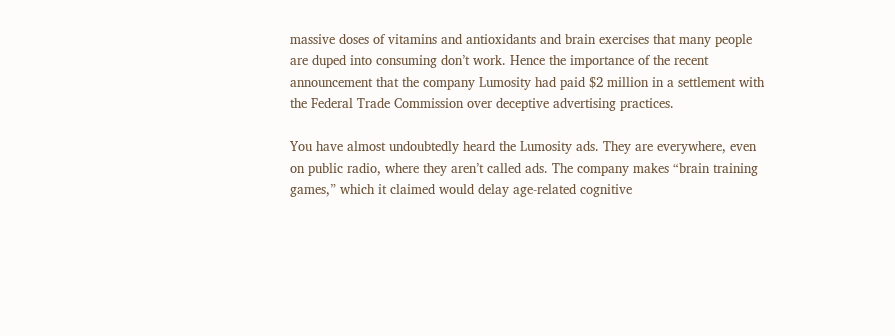massive doses of vitamins and antioxidants and brain exercises that many people are duped into consuming don’t work. Hence the importance of the recent announcement that the company Lumosity had paid $2 million in a settlement with the Federal Trade Commission over deceptive advertising practices.

You have almost undoubtedly heard the Lumosity ads. They are everywhere, even on public radio, where they aren’t called ads. The company makes “brain training games,” which it claimed would delay age-related cognitive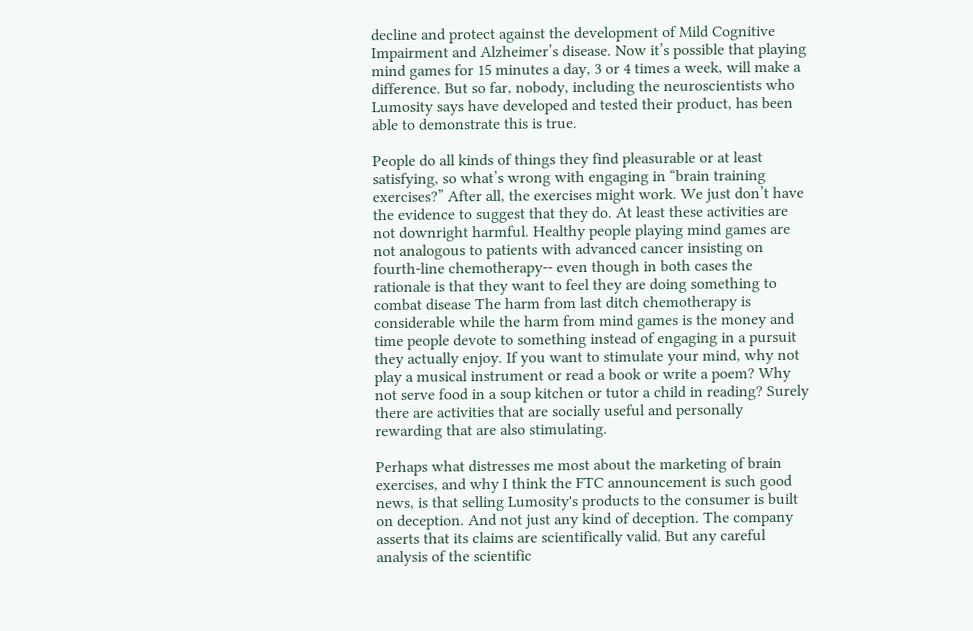decline and protect against the development of Mild Cognitive Impairment and Alzheimer’s disease. Now it’s possible that playing mind games for 15 minutes a day, 3 or 4 times a week, will make a difference. But so far, nobody, including the neuroscientists who Lumosity says have developed and tested their product, has been able to demonstrate this is true.

People do all kinds of things they find pleasurable or at least satisfying, so what’s wrong with engaging in “brain training exercises?” After all, the exercises might work. We just don’t have the evidence to suggest that they do. At least these activities are not downright harmful. Healthy people playing mind games are not analogous to patients with advanced cancer insisting on fourth-line chemotherapy-- even though in both cases the rationale is that they want to feel they are doing something to combat disease The harm from last ditch chemotherapy is considerable while the harm from mind games is the money and time people devote to something instead of engaging in a pursuit they actually enjoy. If you want to stimulate your mind, why not play a musical instrument or read a book or write a poem? Why not serve food in a soup kitchen or tutor a child in reading? Surely there are activities that are socially useful and personally rewarding that are also stimulating.

Perhaps what distresses me most about the marketing of brain exercises, and why I think the FTC announcement is such good news, is that selling Lumosity's products to the consumer is built on deception. And not just any kind of deception. The company asserts that its claims are scientifically valid. But any careful analysis of the scientific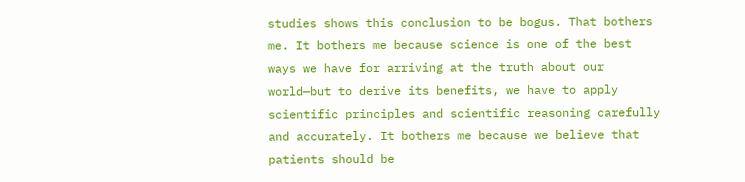studies shows this conclusion to be bogus. That bothers me. It bothers me because science is one of the best ways we have for arriving at the truth about our world—but to derive its benefits, we have to apply scientific principles and scientific reasoning carefully and accurately. It bothers me because we believe that patients should be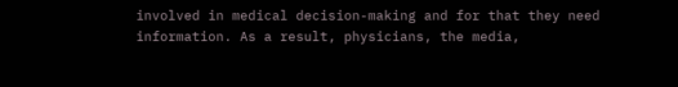involved in medical decision-making and for that they need information. As a result, physicians, the media,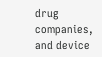drug companies, and device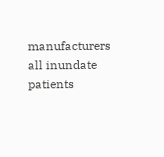manufacturers all inundate patients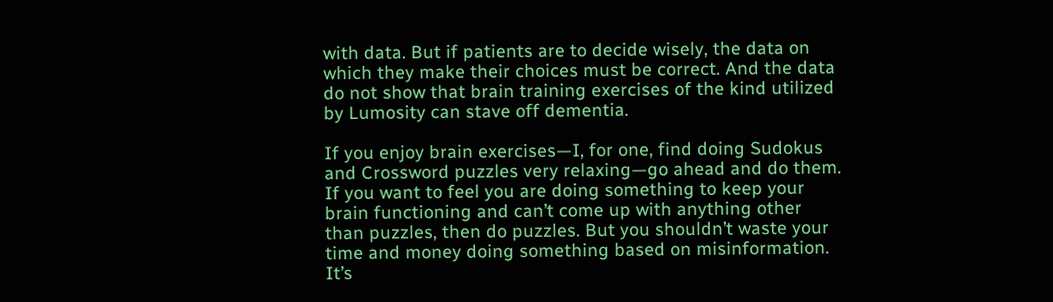with data. But if patients are to decide wisely, the data on which they make their choices must be correct. And the data do not show that brain training exercises of the kind utilized by Lumosity can stave off dementia.

If you enjoy brain exercises—I, for one, find doing Sudokus and Crossword puzzles very relaxing—go ahead and do them. If you want to feel you are doing something to keep your brain functioning and can’t come up with anything other than puzzles, then do puzzles. But you shouldn’t waste your time and money doing something based on misinformation. It’s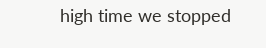high time we stopped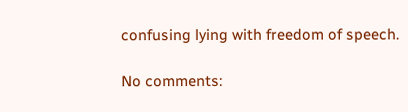confusing lying with freedom of speech.

No comments: